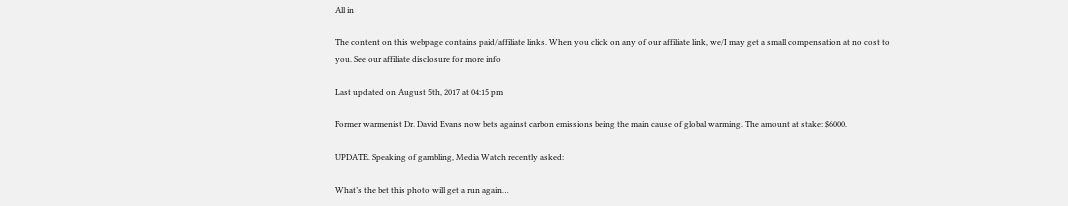All in

The content on this webpage contains paid/affiliate links. When you click on any of our affiliate link, we/I may get a small compensation at no cost to you. See our affiliate disclosure for more info

Last updated on August 5th, 2017 at 04:15 pm

Former warmenist Dr. David Evans now bets against carbon emissions being the main cause of global warming. The amount at stake: $6000.

UPDATE. Speaking of gambling, Media Watch recently asked:

What’s the bet this photo will get a run again…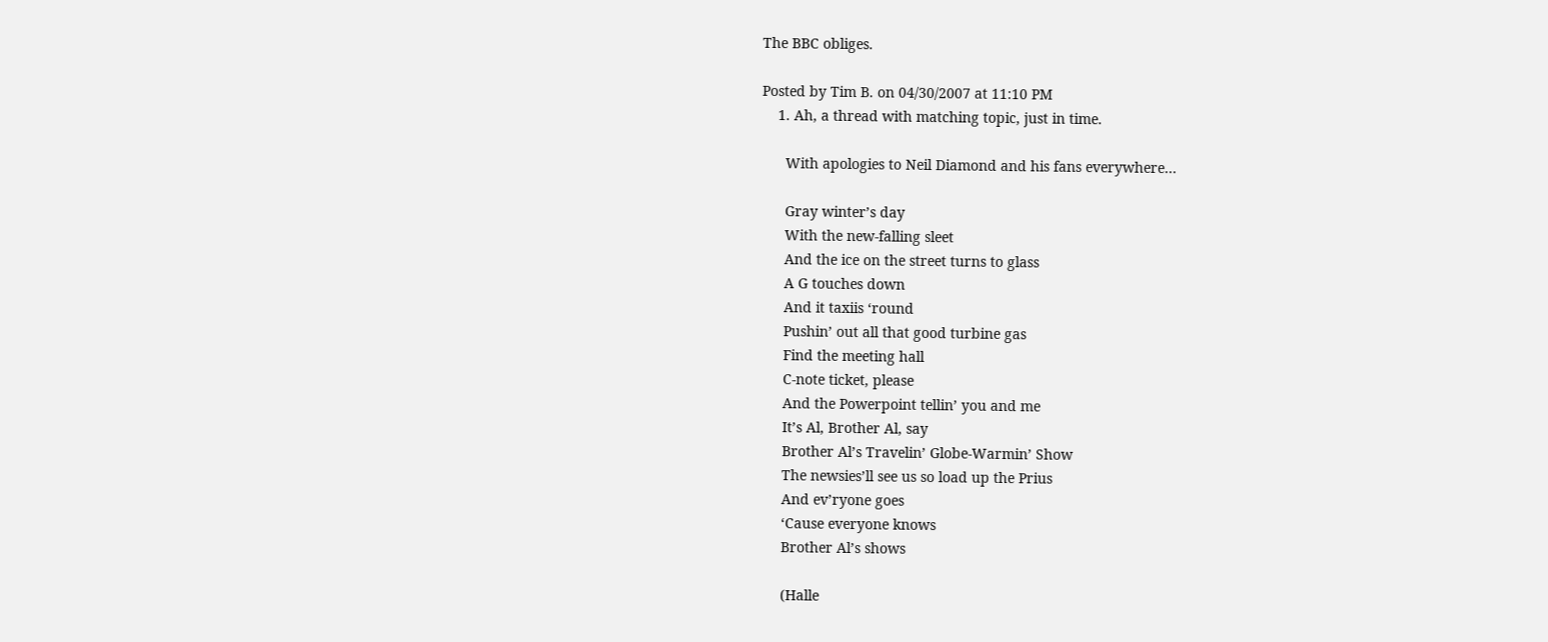The BBC obliges.

Posted by Tim B. on 04/30/2007 at 11:10 PM
    1. Ah, a thread with matching topic, just in time.

      With apologies to Neil Diamond and his fans everywhere…

      Gray winter’s day
      With the new-falling sleet
      And the ice on the street turns to glass
      A G touches down
      And it taxiis ‘round
      Pushin’ out all that good turbine gas
      Find the meeting hall
      C-note ticket, please
      And the Powerpoint tellin’ you and me
      It’s Al, Brother Al, say
      Brother Al’s Travelin’ Globe-Warmin’ Show
      The newsies’ll see us so load up the Prius
      And ev’ryone goes
      ‘Cause everyone knows
      Brother Al’s shows

      (Halle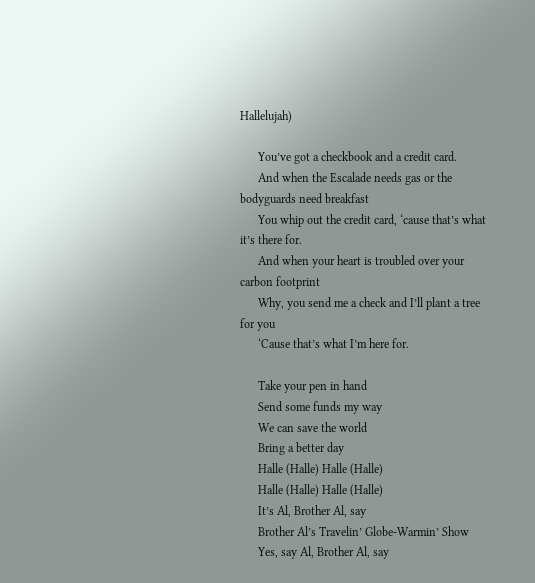Hallelujah)

      You’ve got a checkbook and a credit card.
      And when the Escalade needs gas or the bodyguards need breakfast
      You whip out the credit card, ‘cause that’s what it’s there for.
      And when your heart is troubled over your carbon footprint
      Why, you send me a check and I’ll plant a tree for you
      ‘Cause that’s what I’m here for.

      Take your pen in hand
      Send some funds my way
      We can save the world
      Bring a better day
      Halle (Halle) Halle (Halle)
      Halle (Halle) Halle (Halle)
      It’s Al, Brother Al, say
      Brother Al’s Travelin’ Globe-Warmin’ Show
      Yes, say Al, Brother Al, say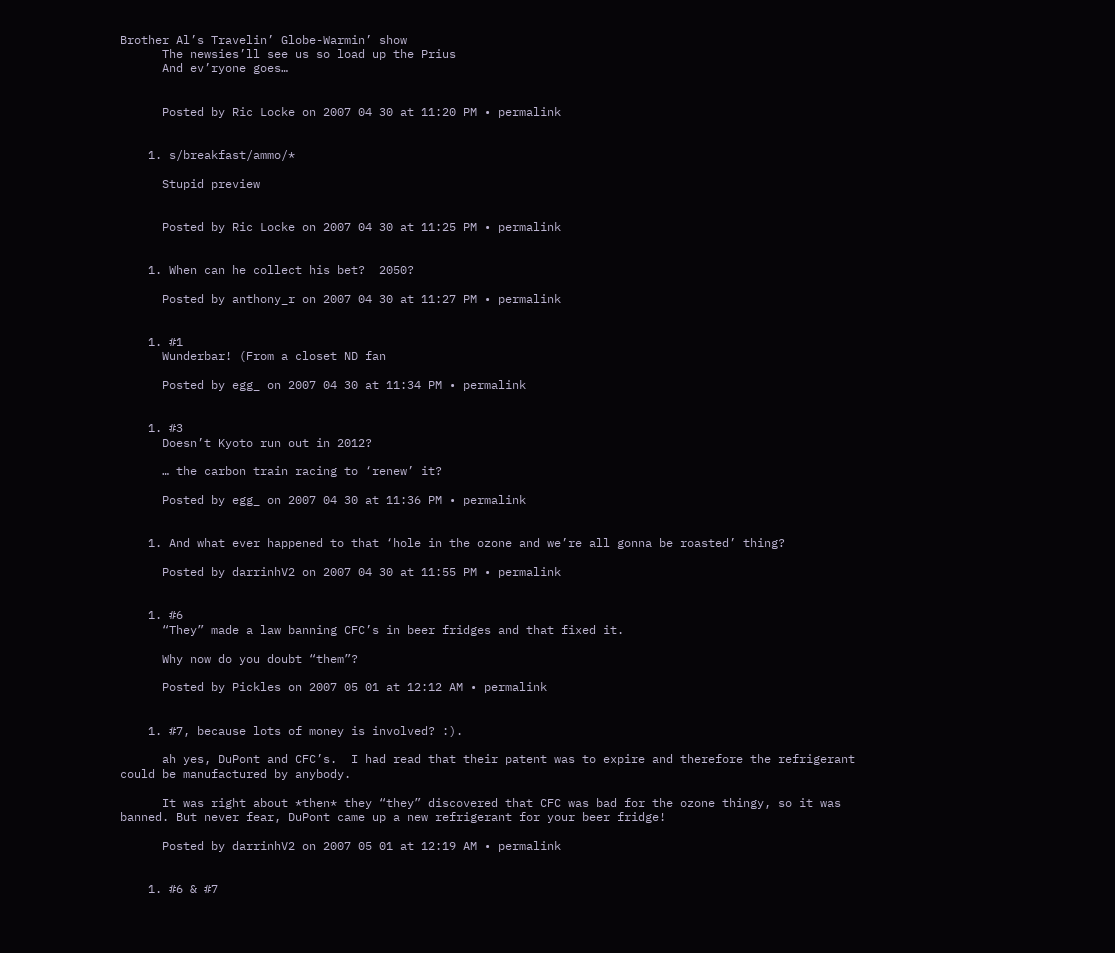Brother Al’s Travelin’ Globe-Warmin’ show
      The newsies’ll see us so load up the Prius
      And ev’ryone goes…


      Posted by Ric Locke on 2007 04 30 at 11:20 PM • permalink


    1. s/breakfast/ammo/*

      Stupid preview


      Posted by Ric Locke on 2007 04 30 at 11:25 PM • permalink


    1. When can he collect his bet?  2050?

      Posted by anthony_r on 2007 04 30 at 11:27 PM • permalink


    1. #1
      Wunderbar! (From a closet ND fan

      Posted by egg_ on 2007 04 30 at 11:34 PM • permalink


    1. #3
      Doesn’t Kyoto run out in 2012?

      … the carbon train racing to ‘renew’ it?

      Posted by egg_ on 2007 04 30 at 11:36 PM • permalink


    1. And what ever happened to that ‘hole in the ozone and we’re all gonna be roasted’ thing?

      Posted by darrinhV2 on 2007 04 30 at 11:55 PM • permalink


    1. #6
      “They” made a law banning CFC’s in beer fridges and that fixed it.

      Why now do you doubt “them”?

      Posted by Pickles on 2007 05 01 at 12:12 AM • permalink


    1. #7, because lots of money is involved? :).

      ah yes, DuPont and CFC’s.  I had read that their patent was to expire and therefore the refrigerant could be manufactured by anybody.

      It was right about *then* they “they” discovered that CFC was bad for the ozone thingy, so it was banned. But never fear, DuPont came up a new refrigerant for your beer fridge!

      Posted by darrinhV2 on 2007 05 01 at 12:19 AM • permalink


    1. #6 & #7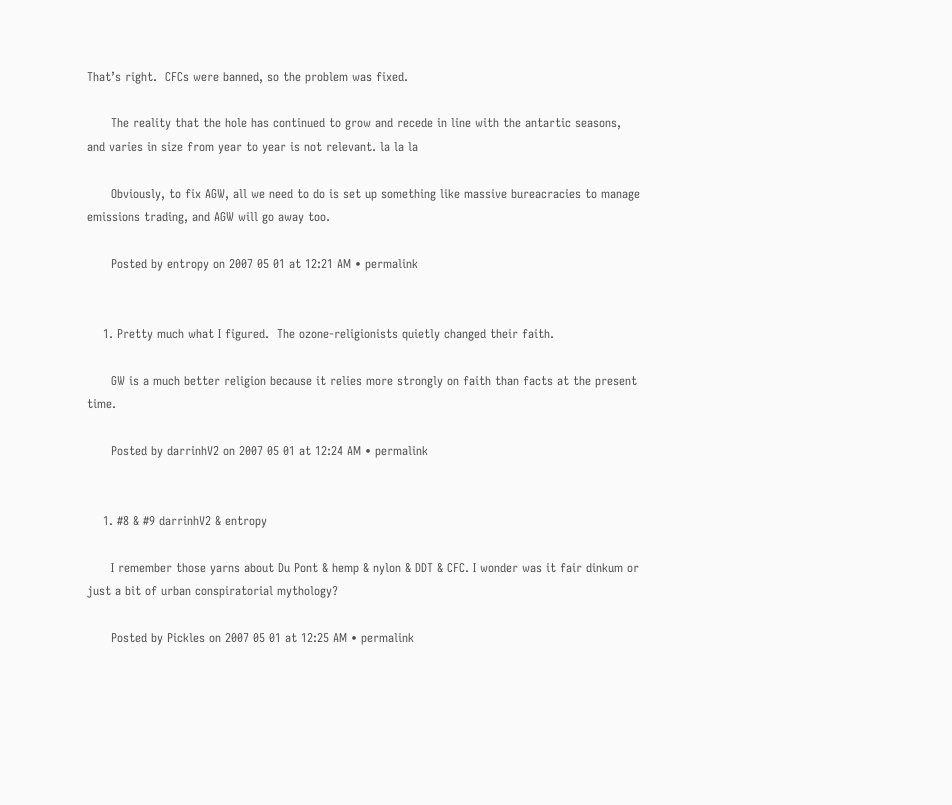That’s right.  CFCs were banned, so the problem was fixed.

      The reality that the hole has continued to grow and recede in line with the antartic seasons, and varies in size from year to year is not relevant. la la la

      Obviously, to fix AGW, all we need to do is set up something like massive bureacracies to manage emissions trading, and AGW will go away too.

      Posted by entropy on 2007 05 01 at 12:21 AM • permalink


    1. Pretty much what I figured.  The ozone-religionists quietly changed their faith.

      GW is a much better religion because it relies more strongly on faith than facts at the present time.

      Posted by darrinhV2 on 2007 05 01 at 12:24 AM • permalink


    1. #8 & #9 darrinhV2 & entropy

      I remember those yarns about Du Pont & hemp & nylon & DDT & CFC. I wonder was it fair dinkum or just a bit of urban conspiratorial mythology?

      Posted by Pickles on 2007 05 01 at 12:25 AM • permalink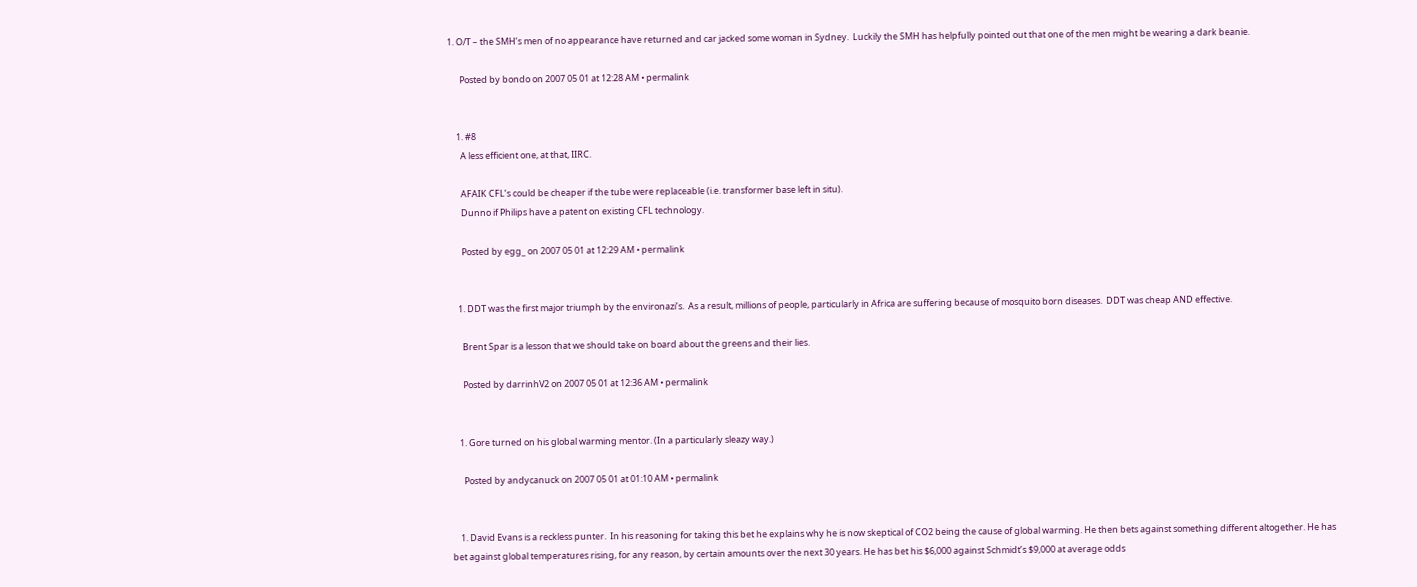1. O/T – the SMH’s men of no appearance have returned and car jacked some woman in Sydney.  Luckily the SMH has helpfully pointed out that one of the men might be wearing a dark beanie.

      Posted by bondo on 2007 05 01 at 12:28 AM • permalink


    1. #8
      A less efficient one, at that, IIRC.

      AFAIK CFL’s could be cheaper if the tube were replaceable (i.e. transformer base left in situ).
      Dunno if Philips have a patent on existing CFL technology.

      Posted by egg_ on 2007 05 01 at 12:29 AM • permalink


    1. DDT was the first major triumph by the environazi’s.  As a result, millions of people, particularly in Africa are suffering because of mosquito born diseases.  DDT was cheap AND effective.

      Brent Spar is a lesson that we should take on board about the greens and their lies.

      Posted by darrinhV2 on 2007 05 01 at 12:36 AM • permalink


    1. Gore turned on his global warming mentor. (In a particularly sleazy way.)

      Posted by andycanuck on 2007 05 01 at 01:10 AM • permalink


    1. David Evans is a reckless punter.  In his reasoning for taking this bet he explains why he is now skeptical of CO2 being the cause of global warming. He then bets against something different altogether. He has bet against global temperatures rising, for any reason, by certain amounts over the next 30 years. He has bet his $6,000 against Schmidt’s $9,000 at average odds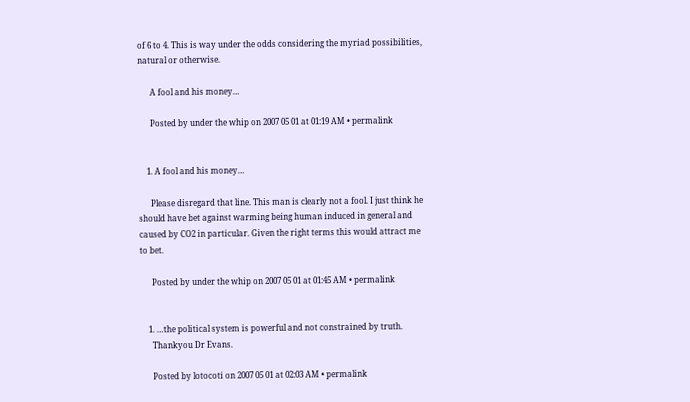of 6 to 4. This is way under the odds considering the myriad possibilities, natural or otherwise.

      A fool and his money…

      Posted by under the whip on 2007 05 01 at 01:19 AM • permalink


    1. A fool and his money…

      Please disregard that line. This man is clearly not a fool. I just think he should have bet against warming being human induced in general and caused by CO2 in particular. Given the right terms this would attract me to bet.

      Posted by under the whip on 2007 05 01 at 01:45 AM • permalink


    1. …the political system is powerful and not constrained by truth.
      Thankyou Dr Evans.

      Posted by lotocoti on 2007 05 01 at 02:03 AM • permalink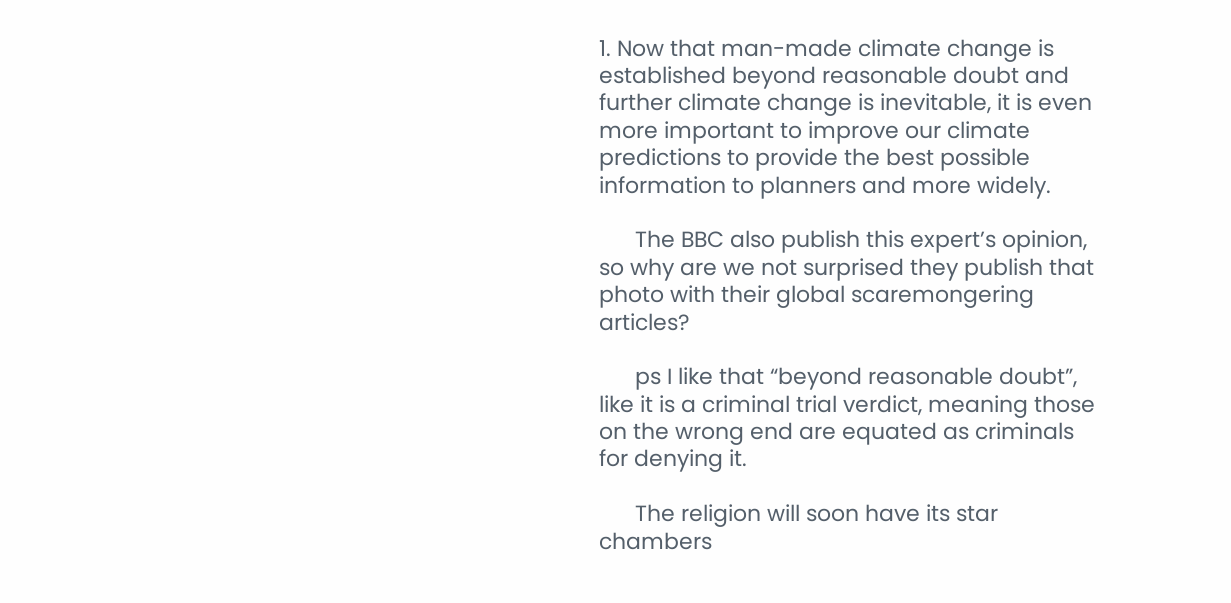1. Now that man-made climate change is established beyond reasonable doubt and further climate change is inevitable, it is even more important to improve our climate predictions to provide the best possible information to planners and more widely.

      The BBC also publish this expert’s opinion, so why are we not surprised they publish that photo with their global scaremongering articles?

      ps I like that “beyond reasonable doubt”, like it is a criminal trial verdict, meaning those on the wrong end are equated as criminals for denying it.

      The religion will soon have its star chambers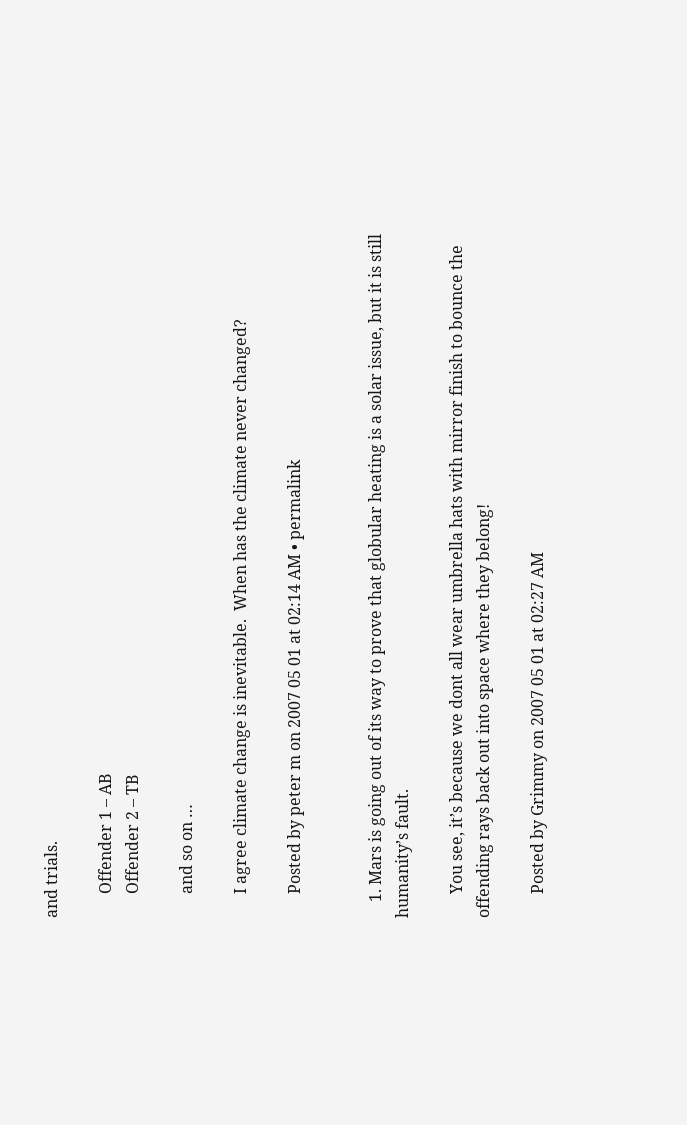and trials.

      Offender 1 – AB
      Offender 2 – TB

      and so on …

      I agree climate change is inevitable.  When has the climate never changed?

      Posted by peter m on 2007 05 01 at 02:14 AM • permalink


    1. Mars is going out of its way to prove that globular heating is a solar issue, but it is still humanity’s fault.

      You see, it’s because we dont all wear umbrella hats with mirror finish to bounce the offending rays back out into space where they belong!

      Posted by Grimmy on 2007 05 01 at 02:27 AM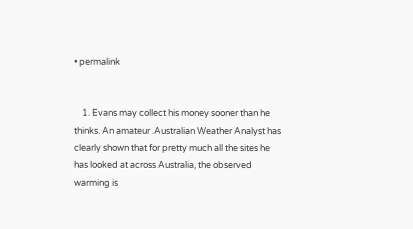• permalink


    1. Evans may collect his money sooner than he thinks. An amateur .Australian Weather Analyst has clearly shown that for pretty much all the sites he has looked at across Australia, the observed warming is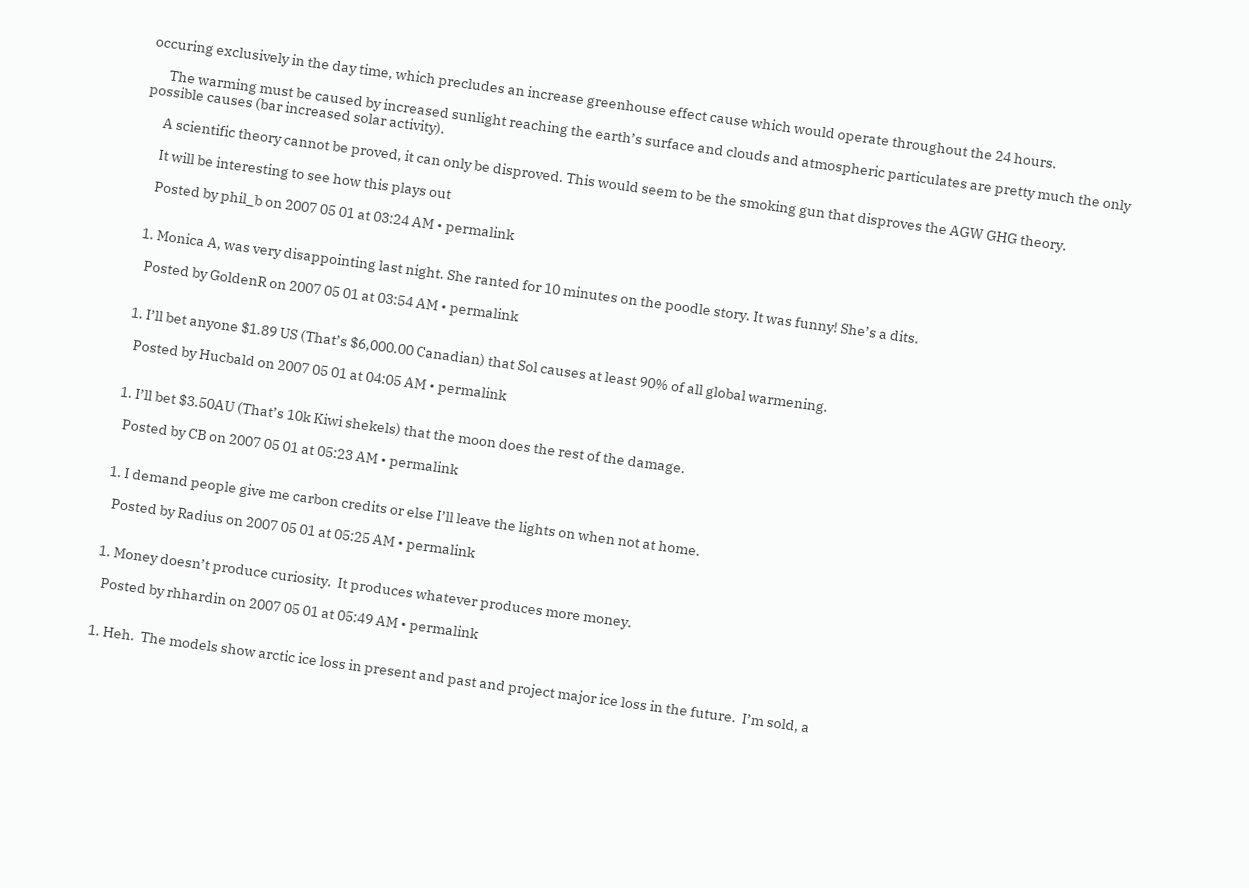occuring exclusively in the day time, which precludes an increase greenhouse effect cause which would operate throughout the 24 hours.

      The warming must be caused by increased sunlight reaching the earth’s surface and clouds and atmospheric particulates are pretty much the only possible causes (bar increased solar activity).

      A scientific theory cannot be proved, it can only be disproved. This would seem to be the smoking gun that disproves the AGW GHG theory.

      It will be interesting to see how this plays out

      Posted by phil_b on 2007 05 01 at 03:24 AM • permalink


    1. Monica A, was very disappointing last night. She ranted for 10 minutes on the poodle story. It was funny! She’s a dits.

      Posted by GoldenR on 2007 05 01 at 03:54 AM • permalink


    1. I’ll bet anyone $1.89 US (That’s $6,000.00 Canadian) that Sol causes at least 90% of all global warmening.

      Posted by Hucbald on 2007 05 01 at 04:05 AM • permalink


    1. I’ll bet $3.50AU (That’s 10k Kiwi shekels) that the moon does the rest of the damage.

      Posted by CB on 2007 05 01 at 05:23 AM • permalink


    1. I demand people give me carbon credits or else I’ll leave the lights on when not at home.

      Posted by Radius on 2007 05 01 at 05:25 AM • permalink


    1. Money doesn’t produce curiosity.  It produces whatever produces more money.

      Posted by rhhardin on 2007 05 01 at 05:49 AM • permalink


    1. Heh.  The models show arctic ice loss in present and past and project major ice loss in the future.  I’m sold, a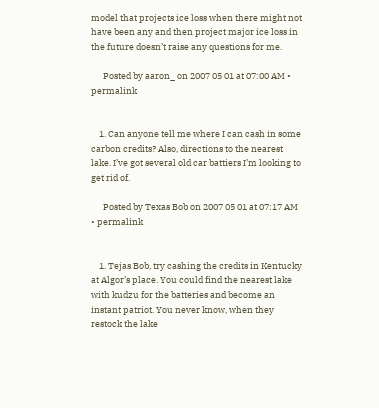model that projects ice loss when there might not have been any and then project major ice loss in the future doesn’t raise any questions for me.

      Posted by aaron_ on 2007 05 01 at 07:00 AM • permalink


    1. Can anyone tell me where I can cash in some carbon credits? Also, directions to the nearest lake. I’ve got several old car battiers I’m looking to get rid of.

      Posted by Texas Bob on 2007 05 01 at 07:17 AM • permalink


    1. Tejas Bob, try cashing the credits in Kentucky at Algor’s place. You could find the nearest lake with kudzu for the batteries and become an instant patriot. You never know, when they restock the lake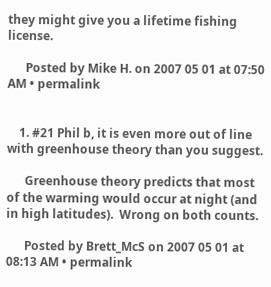they might give you a lifetime fishing license.

      Posted by Mike H. on 2007 05 01 at 07:50 AM • permalink


    1. #21 Phil b, it is even more out of line with greenhouse theory than you suggest.

      Greenhouse theory predicts that most of the warming would occur at night (and in high latitudes).  Wrong on both counts.

      Posted by Brett_McS on 2007 05 01 at 08:13 AM • permalink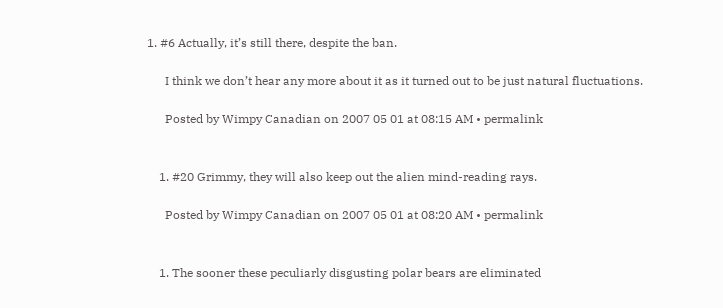1. #6 Actually, it’s still there, despite the ban.

      I think we don’t hear any more about it as it turned out to be just natural fluctuations.

      Posted by Wimpy Canadian on 2007 05 01 at 08:15 AM • permalink


    1. #20 Grimmy, they will also keep out the alien mind-reading rays.

      Posted by Wimpy Canadian on 2007 05 01 at 08:20 AM • permalink


    1. The sooner these peculiarly disgusting polar bears are eliminated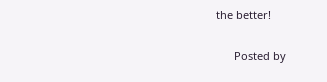the better!

      Posted by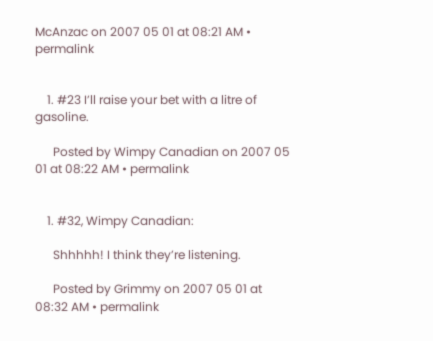McAnzac on 2007 05 01 at 08:21 AM • permalink


    1. #23 I’ll raise your bet with a litre of gasoline.

      Posted by Wimpy Canadian on 2007 05 01 at 08:22 AM • permalink


    1. #32, Wimpy Canadian:

      Shhhhh! I think they’re listening.

      Posted by Grimmy on 2007 05 01 at 08:32 AM • permalink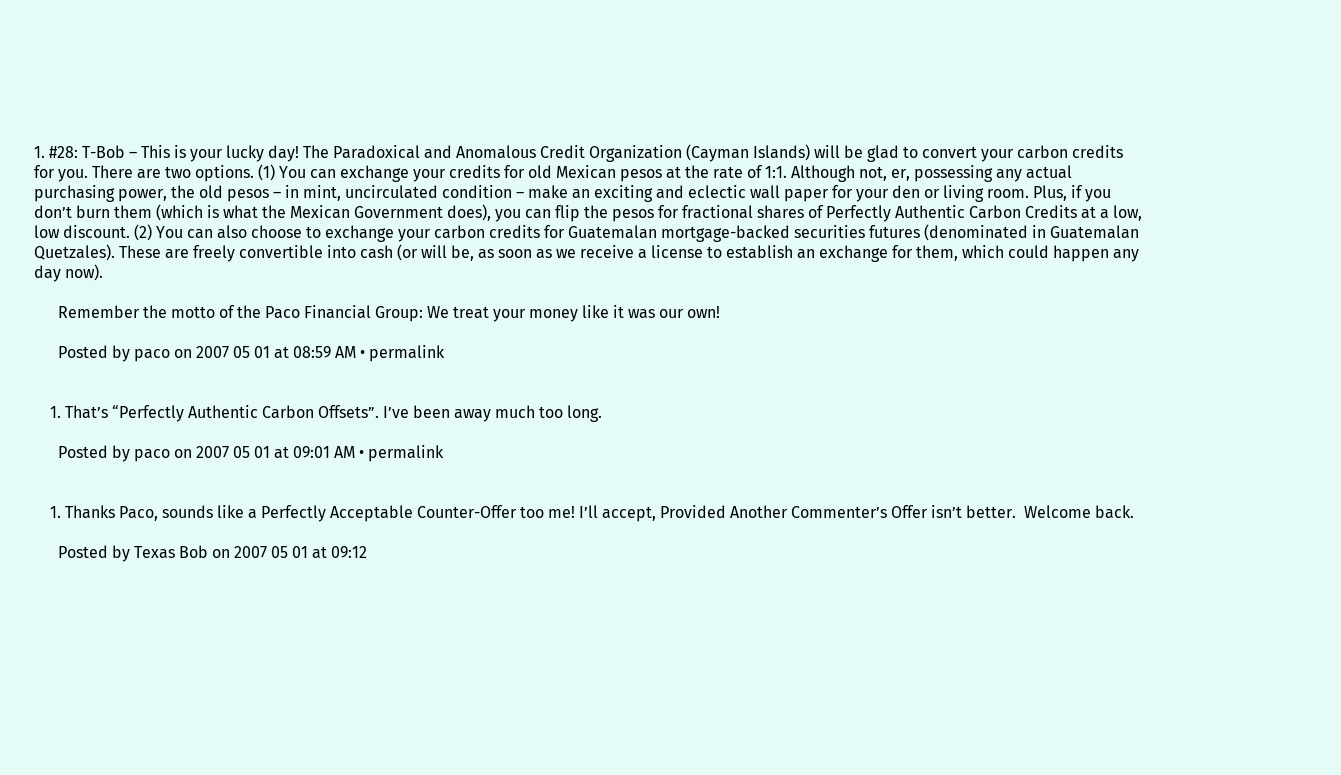1. #28: T-Bob – This is your lucky day! The Paradoxical and Anomalous Credit Organization (Cayman Islands) will be glad to convert your carbon credits for you. There are two options. (1) You can exchange your credits for old Mexican pesos at the rate of 1:1. Although not, er, possessing any actual purchasing power, the old pesos – in mint, uncirculated condition – make an exciting and eclectic wall paper for your den or living room. Plus, if you don’t burn them (which is what the Mexican Government does), you can flip the pesos for fractional shares of Perfectly Authentic Carbon Credits at a low, low discount. (2) You can also choose to exchange your carbon credits for Guatemalan mortgage-backed securities futures (denominated in Guatemalan Quetzales). These are freely convertible into cash (or will be, as soon as we receive a license to establish an exchange for them, which could happen any day now).

      Remember the motto of the Paco Financial Group: We treat your money like it was our own!

      Posted by paco on 2007 05 01 at 08:59 AM • permalink


    1. That’s “Perfectly Authentic Carbon Offsets”. I’ve been away much too long.

      Posted by paco on 2007 05 01 at 09:01 AM • permalink


    1. Thanks Paco, sounds like a Perfectly Acceptable Counter-Offer too me! I’ll accept, Provided Another Commenter’s Offer isn’t better.  Welcome back.

      Posted by Texas Bob on 2007 05 01 at 09:12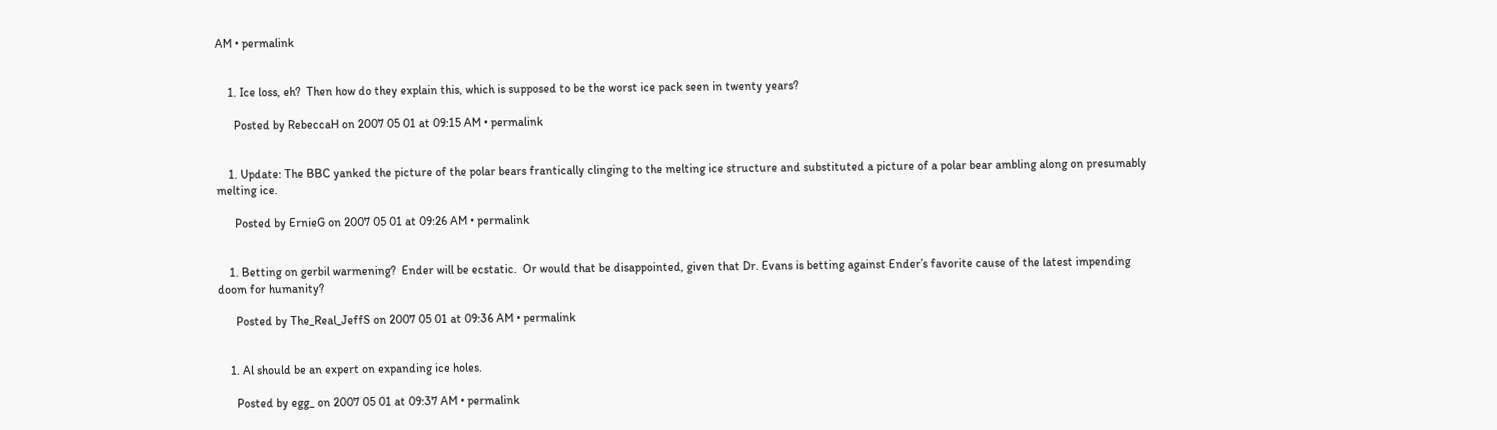AM • permalink


    1. Ice loss, eh?  Then how do they explain this, which is supposed to be the worst ice pack seen in twenty years?

      Posted by RebeccaH on 2007 05 01 at 09:15 AM • permalink


    1. Update: The BBC yanked the picture of the polar bears frantically clinging to the melting ice structure and substituted a picture of a polar bear ambling along on presumably melting ice.

      Posted by ErnieG on 2007 05 01 at 09:26 AM • permalink


    1. Betting on gerbil warmening?  Ender will be ecstatic.  Or would that be disappointed, given that Dr. Evans is betting against Ender’s favorite cause of the latest impending doom for humanity?

      Posted by The_Real_JeffS on 2007 05 01 at 09:36 AM • permalink


    1. Al should be an expert on expanding ice holes.

      Posted by egg_ on 2007 05 01 at 09:37 AM • permalink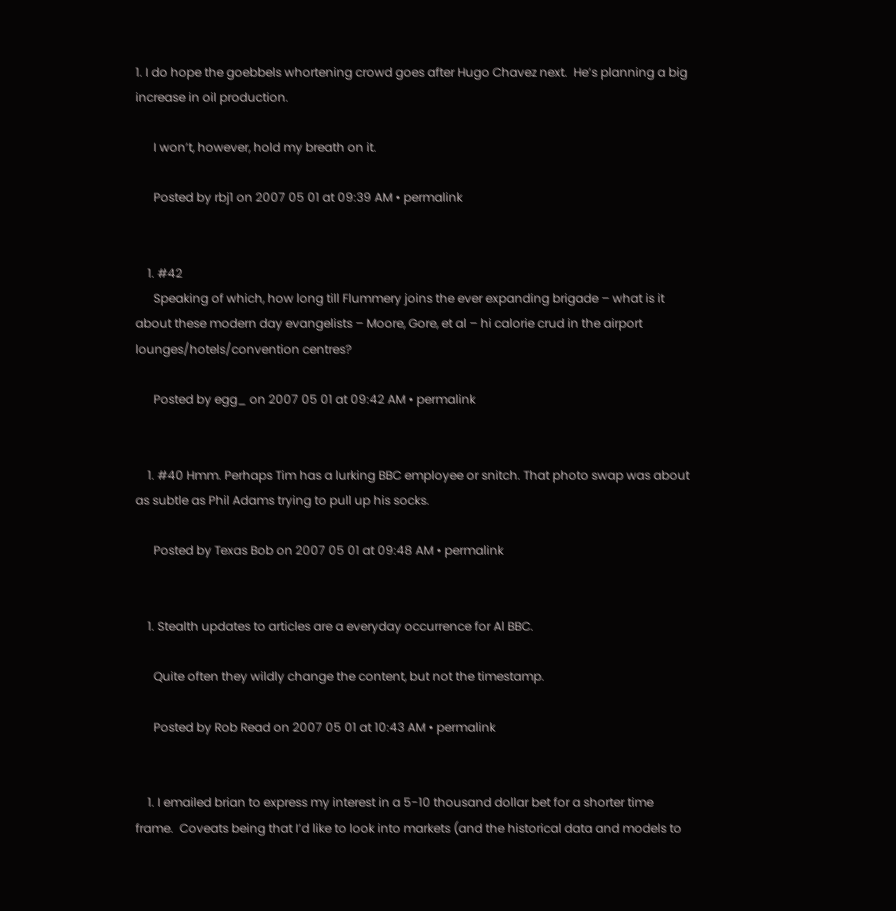1. I do hope the goebbels whortening crowd goes after Hugo Chavez next.  He’s planning a big increase in oil production.

      I won’t, however, hold my breath on it.

      Posted by rbj1 on 2007 05 01 at 09:39 AM • permalink


    1. #42
      Speaking of which, how long till Flummery joins the ever expanding brigade – what is it about these modern day evangelists – Moore, Gore, et al – hi calorie crud in the airport lounges/hotels/convention centres?

      Posted by egg_ on 2007 05 01 at 09:42 AM • permalink


    1. #40 Hmm. Perhaps Tim has a lurking BBC employee or snitch. That photo swap was about as subtle as Phil Adams trying to pull up his socks.

      Posted by Texas Bob on 2007 05 01 at 09:48 AM • permalink


    1. Stealth updates to articles are a everyday occurrence for Al BBC.

      Quite often they wildly change the content, but not the timestamp.

      Posted by Rob Read on 2007 05 01 at 10:43 AM • permalink


    1. I emailed brian to express my interest in a 5-10 thousand dollar bet for a shorter time frame.  Coveats being that I’d like to look into markets (and the historical data and models to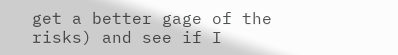get a better gage of the risks) and see if I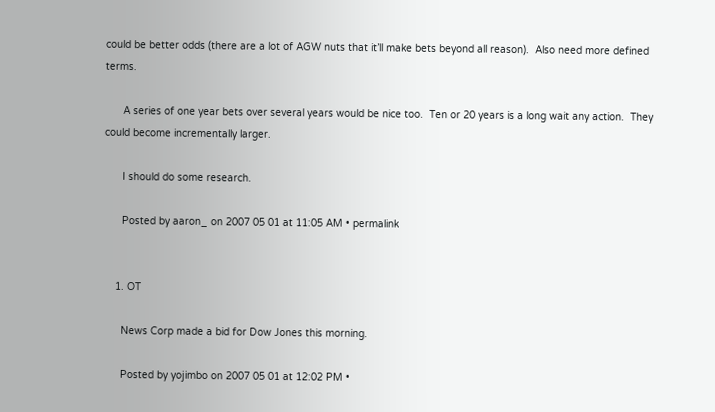could be better odds (there are a lot of AGW nuts that it’ll make bets beyond all reason).  Also need more defined terms.

      A series of one year bets over several years would be nice too.  Ten or 20 years is a long wait any action.  They could become incrementally larger.

      I should do some research.

      Posted by aaron_ on 2007 05 01 at 11:05 AM • permalink


    1. OT

      News Corp made a bid for Dow Jones this morning.

      Posted by yojimbo on 2007 05 01 at 12:02 PM •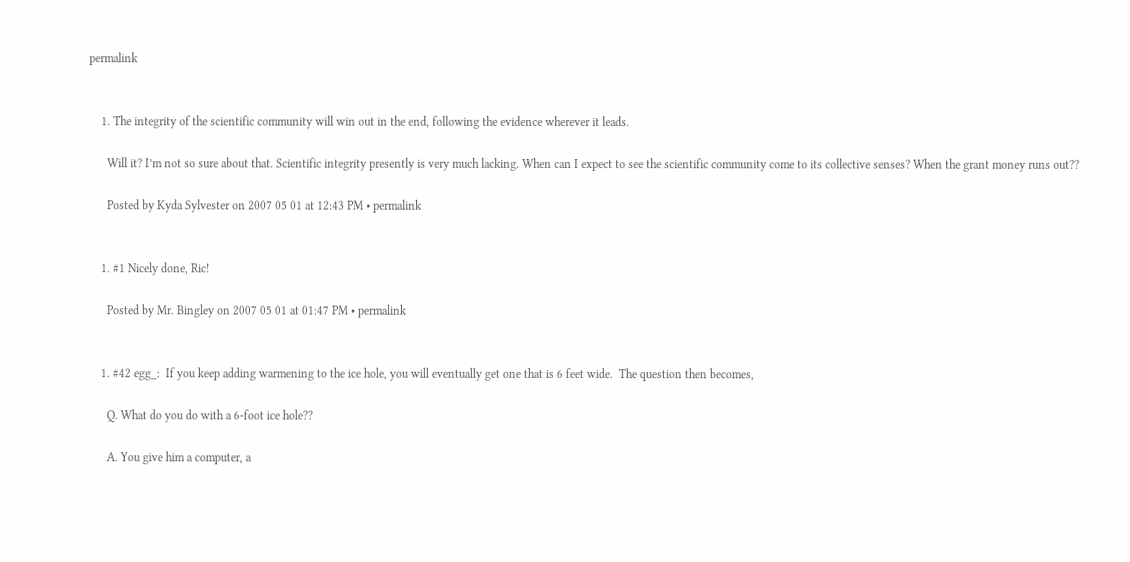permalink


    1. The integrity of the scientific community will win out in the end, following the evidence wherever it leads.

      Will it? I’m not so sure about that. Scientific integrity presently is very much lacking. When can I expect to see the scientific community come to its collective senses? When the grant money runs out??

      Posted by Kyda Sylvester on 2007 05 01 at 12:43 PM • permalink


    1. #1 Nicely done, Ric!

      Posted by Mr. Bingley on 2007 05 01 at 01:47 PM • permalink


    1. #42 egg_:  If you keep adding warmening to the ice hole, you will eventually get one that is 6 feet wide.  The question then becomes,

      Q. What do you do with a 6-foot ice hole??

      A. You give him a computer, a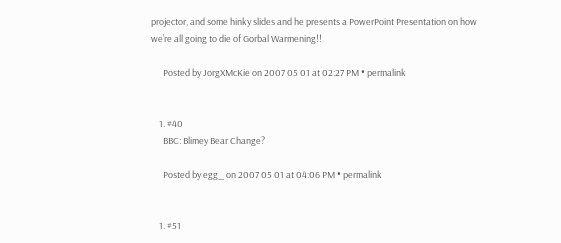projector, and some hinky slides and he presents a PowerPoint Presentation on how we’re all going to die of Gorbal Warmening!!

      Posted by JorgXMcKie on 2007 05 01 at 02:27 PM • permalink


    1. #40
      BBC: Blimey Bear Change?

      Posted by egg_ on 2007 05 01 at 04:06 PM • permalink


    1. #51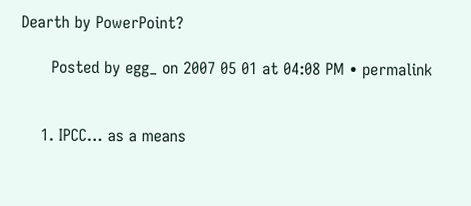Dearth by PowerPoint?

      Posted by egg_ on 2007 05 01 at 04:08 PM • permalink


    1. IPCC… as a means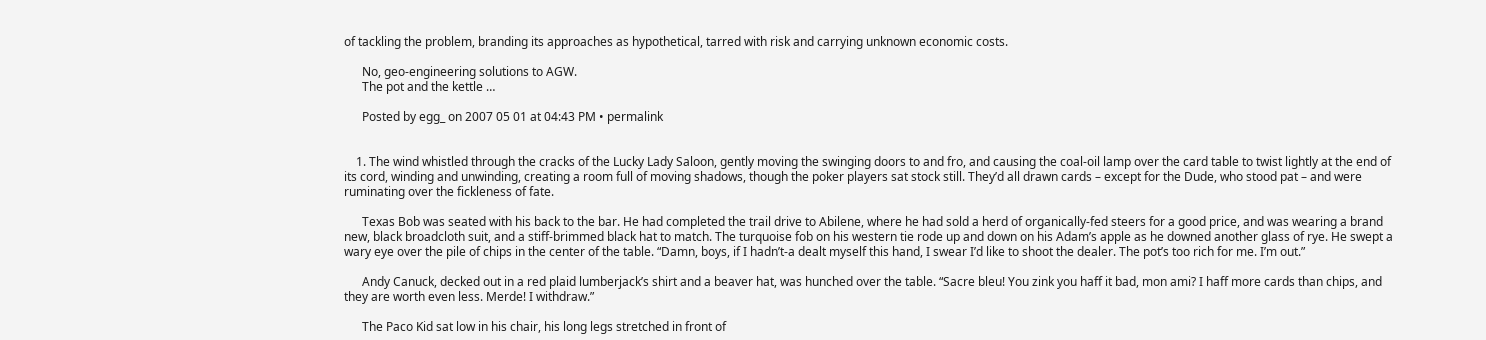of tackling the problem, branding its approaches as hypothetical, tarred with risk and carrying unknown economic costs.

      No, geo-engineering solutions to AGW.
      The pot and the kettle …

      Posted by egg_ on 2007 05 01 at 04:43 PM • permalink


    1. The wind whistled through the cracks of the Lucky Lady Saloon, gently moving the swinging doors to and fro, and causing the coal-oil lamp over the card table to twist lightly at the end of its cord, winding and unwinding, creating a room full of moving shadows, though the poker players sat stock still. They’d all drawn cards – except for the Dude, who stood pat – and were ruminating over the fickleness of fate.

      Texas Bob was seated with his back to the bar. He had completed the trail drive to Abilene, where he had sold a herd of organically-fed steers for a good price, and was wearing a brand new, black broadcloth suit, and a stiff-brimmed black hat to match. The turquoise fob on his western tie rode up and down on his Adam’s apple as he downed another glass of rye. He swept a wary eye over the pile of chips in the center of the table. “Damn, boys, if I hadn’t-a dealt myself this hand, I swear I’d like to shoot the dealer. The pot’s too rich for me. I’m out.”

      Andy Canuck, decked out in a red plaid lumberjack’s shirt and a beaver hat, was hunched over the table. “Sacre bleu! You zink you haff it bad, mon ami? I haff more cards than chips, and they are worth even less. Merde! I withdraw.”

      The Paco Kid sat low in his chair, his long legs stretched in front of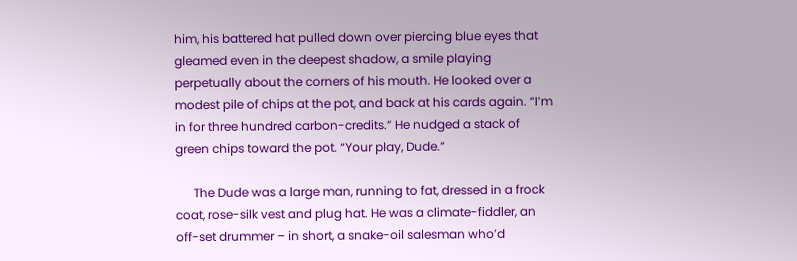him, his battered hat pulled down over piercing blue eyes that gleamed even in the deepest shadow, a smile playing perpetually about the corners of his mouth. He looked over a modest pile of chips at the pot, and back at his cards again. “I’m in for three hundred carbon-credits.” He nudged a stack of green chips toward the pot. “Your play, Dude.”

      The Dude was a large man, running to fat, dressed in a frock coat, rose-silk vest and plug hat. He was a climate-fiddler, an off-set drummer – in short, a snake-oil salesman who’d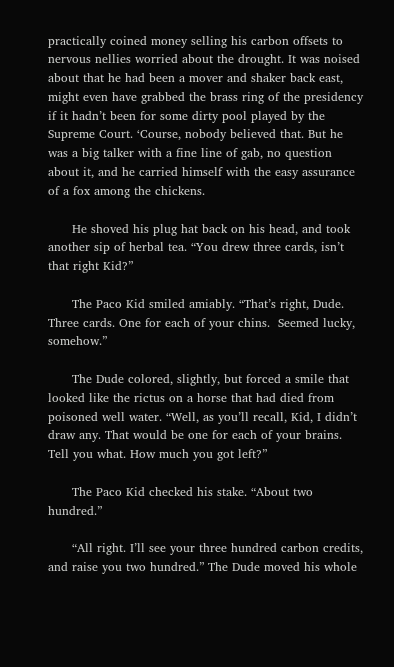practically coined money selling his carbon offsets to nervous nellies worried about the drought. It was noised about that he had been a mover and shaker back east, might even have grabbed the brass ring of the presidency if it hadn’t been for some dirty pool played by the Supreme Court. ‘Course, nobody believed that. But he was a big talker with a fine line of gab, no question about it, and he carried himself with the easy assurance of a fox among the chickens.

      He shoved his plug hat back on his head, and took another sip of herbal tea. “You drew three cards, isn’t that right Kid?”

      The Paco Kid smiled amiably. “That’s right, Dude. Three cards. One for each of your chins.  Seemed lucky, somehow.”

      The Dude colored, slightly, but forced a smile that looked like the rictus on a horse that had died from poisoned well water. “Well, as you’ll recall, Kid, I didn’t draw any. That would be one for each of your brains. Tell you what. How much you got left?”

      The Paco Kid checked his stake. “About two hundred.”

      “All right. I’ll see your three hundred carbon credits, and raise you two hundred.” The Dude moved his whole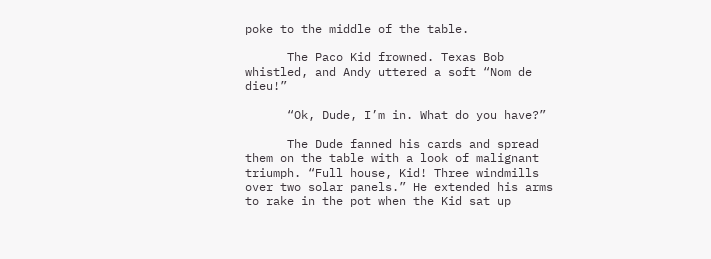poke to the middle of the table.

      The Paco Kid frowned. Texas Bob whistled, and Andy uttered a soft “Nom de dieu!”

      “Ok, Dude, I’m in. What do you have?”

      The Dude fanned his cards and spread them on the table with a look of malignant triumph. “Full house, Kid! Three windmills over two solar panels.” He extended his arms to rake in the pot when the Kid sat up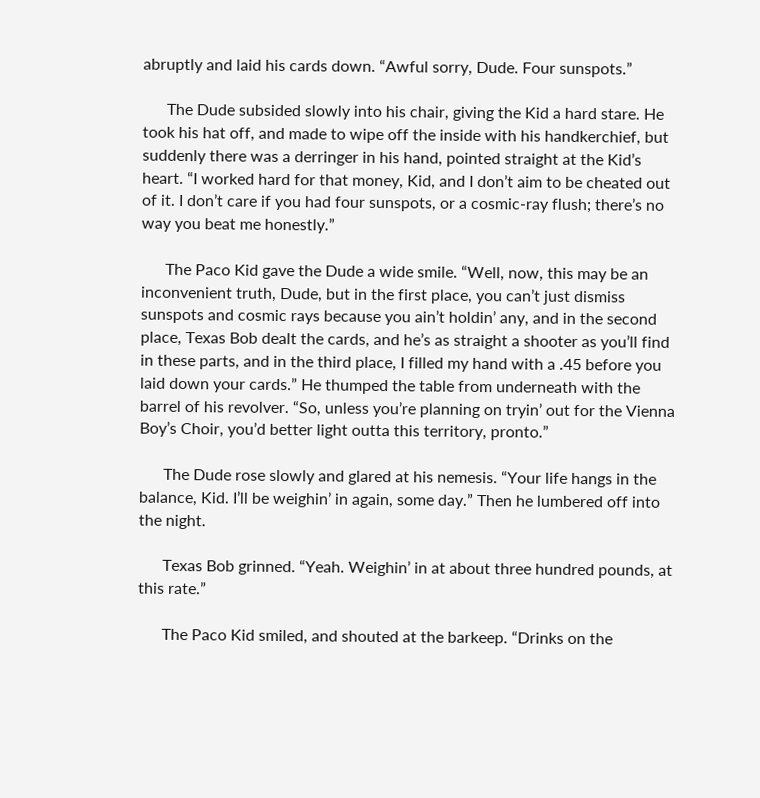abruptly and laid his cards down. “Awful sorry, Dude. Four sunspots.”

      The Dude subsided slowly into his chair, giving the Kid a hard stare. He took his hat off, and made to wipe off the inside with his handkerchief, but suddenly there was a derringer in his hand, pointed straight at the Kid’s heart. “I worked hard for that money, Kid, and I don’t aim to be cheated out of it. I don’t care if you had four sunspots, or a cosmic-ray flush; there’s no way you beat me honestly.”

      The Paco Kid gave the Dude a wide smile. “Well, now, this may be an inconvenient truth, Dude, but in the first place, you can’t just dismiss sunspots and cosmic rays because you ain’t holdin’ any, and in the second place, Texas Bob dealt the cards, and he’s as straight a shooter as you’ll find in these parts, and in the third place, I filled my hand with a .45 before you laid down your cards.” He thumped the table from underneath with the barrel of his revolver. “So, unless you’re planning on tryin’ out for the Vienna Boy’s Choir, you’d better light outta this territory, pronto.”

      The Dude rose slowly and glared at his nemesis. “Your life hangs in the balance, Kid. I’ll be weighin’ in again, some day.” Then he lumbered off into the night.

      Texas Bob grinned. “Yeah. Weighin’ in at about three hundred pounds, at this rate.”

      The Paco Kid smiled, and shouted at the barkeep. “Drinks on the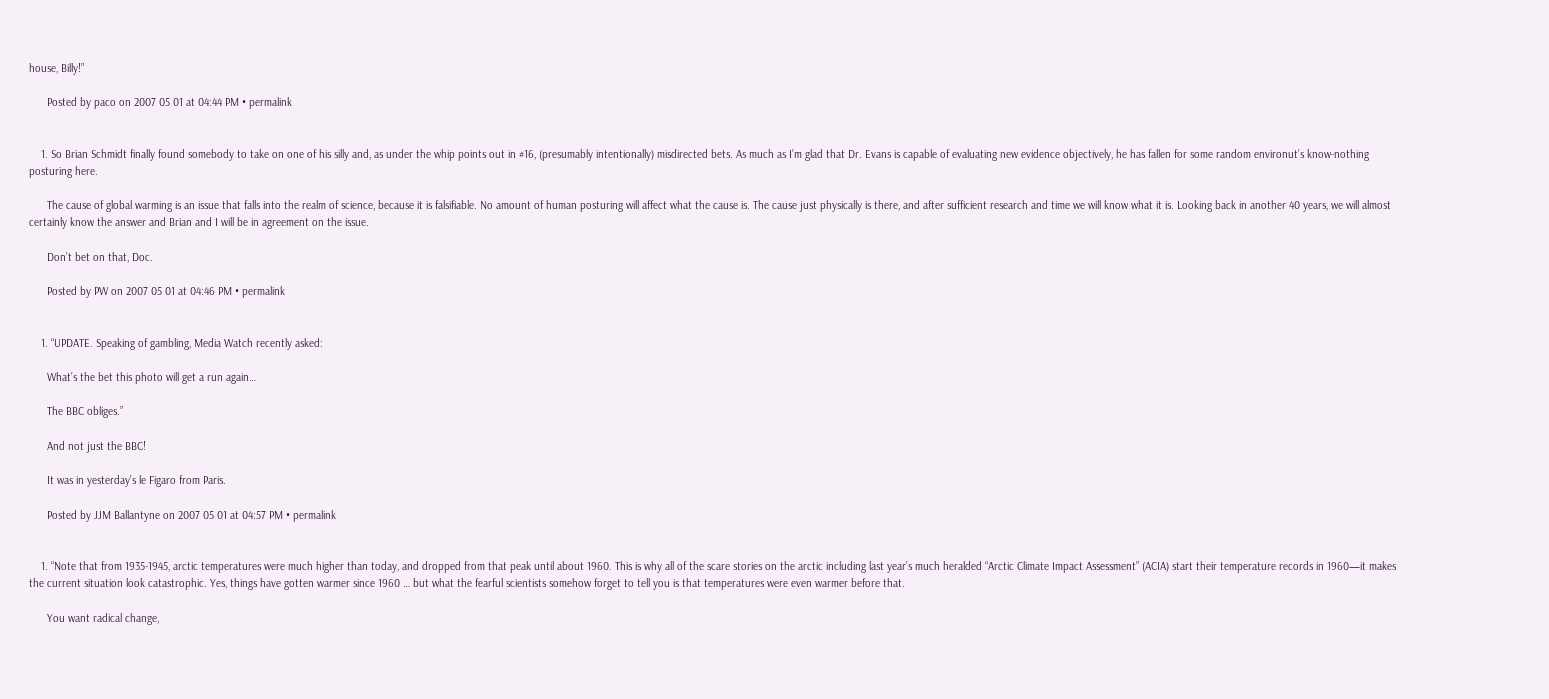house, Billy!”

      Posted by paco on 2007 05 01 at 04:44 PM • permalink


    1. So Brian Schmidt finally found somebody to take on one of his silly and, as under the whip points out in #16, (presumably intentionally) misdirected bets. As much as I’m glad that Dr. Evans is capable of evaluating new evidence objectively, he has fallen for some random environut’s know-nothing posturing here.

      The cause of global warming is an issue that falls into the realm of science, because it is falsifiable. No amount of human posturing will affect what the cause is. The cause just physically is there, and after sufficient research and time we will know what it is. Looking back in another 40 years, we will almost certainly know the answer and Brian and I will be in agreement on the issue.

      Don’t bet on that, Doc.

      Posted by PW on 2007 05 01 at 04:46 PM • permalink


    1. “UPDATE. Speaking of gambling, Media Watch recently asked:

      What’s the bet this photo will get a run again…

      The BBC obliges.”

      And not just the BBC!

      It was in yesterday’s le Figaro from Paris.

      Posted by JJM Ballantyne on 2007 05 01 at 04:57 PM • permalink


    1. “Note that from 1935-1945, arctic temperatures were much higher than today, and dropped from that peak until about 1960. This is why all of the scare stories on the arctic including last year’s much heralded “Arctic Climate Impact Assessment” (ACIA) start their temperature records in 1960—it makes the current situation look catastrophic. Yes, things have gotten warmer since 1960 … but what the fearful scientists somehow forget to tell you is that temperatures were even warmer before that.

      You want radical change,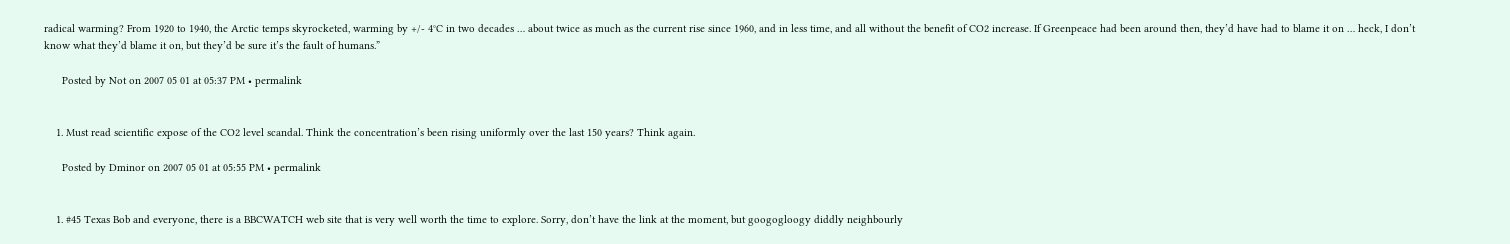radical warming? From 1920 to 1940, the Arctic temps skyrocketed, warming by +/- 4°C in two decades … about twice as much as the current rise since 1960, and in less time, and all without the benefit of CO2 increase. If Greenpeace had been around then, they’d have had to blame it on … heck, I don’t know what they’d blame it on, but they’d be sure it’s the fault of humans.”

      Posted by Not on 2007 05 01 at 05:37 PM • permalink


    1. Must read scientific expose of the CO2 level scandal. Think the concentration’s been rising uniformly over the last 150 years? Think again.

      Posted by Dminor on 2007 05 01 at 05:55 PM • permalink


    1. #45 Texas Bob and everyone, there is a BBCWATCH web site that is very well worth the time to explore. Sorry, don’t have the link at the moment, but googogloogy diddly neighbourly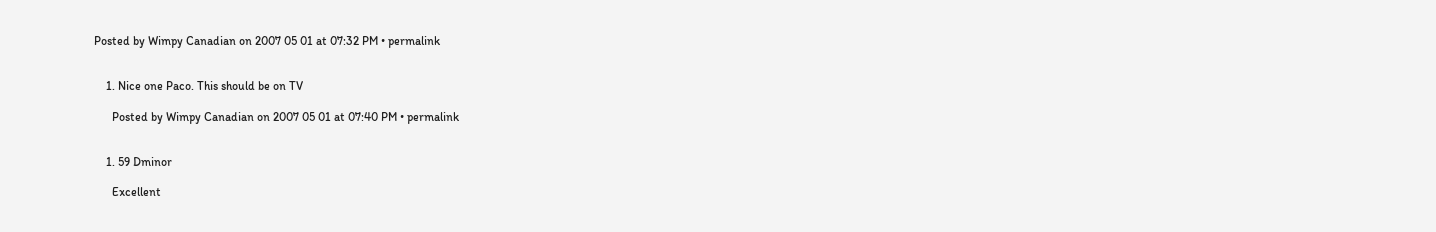Posted by Wimpy Canadian on 2007 05 01 at 07:32 PM • permalink


    1. Nice one Paco. This should be on TV

      Posted by Wimpy Canadian on 2007 05 01 at 07:40 PM • permalink


    1. 59 Dminor

      Excellent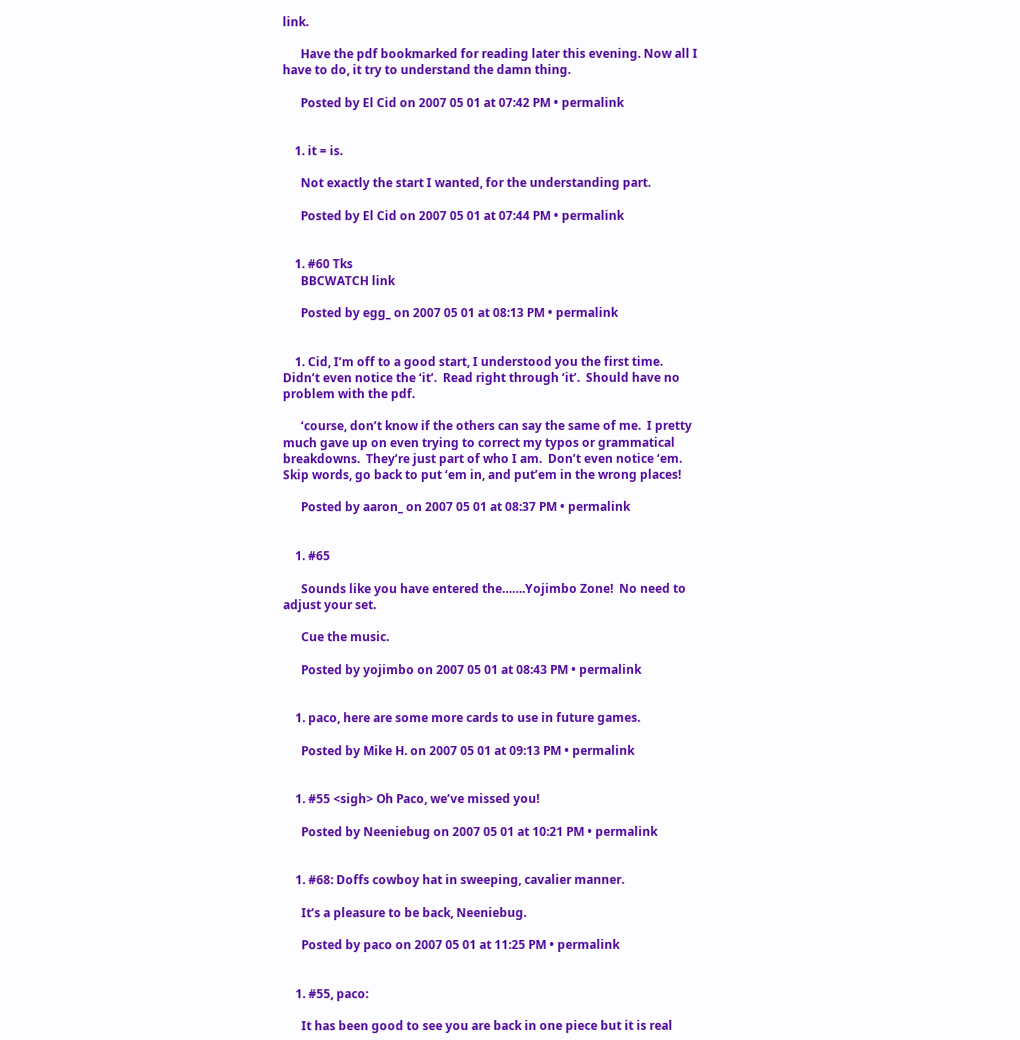link.

      Have the pdf bookmarked for reading later this evening. Now all I have to do, it try to understand the damn thing.

      Posted by El Cid on 2007 05 01 at 07:42 PM • permalink


    1. it = is.

      Not exactly the start I wanted, for the understanding part.

      Posted by El Cid on 2007 05 01 at 07:44 PM • permalink


    1. #60 Tks
      BBCWATCH link

      Posted by egg_ on 2007 05 01 at 08:13 PM • permalink


    1. Cid, I’m off to a good start, I understood you the first time.  Didn’t even notice the ‘it’.  Read right through ‘it’.  Should have no problem with the pdf.

      ‘course, don’t know if the others can say the same of me.  I pretty much gave up on even trying to correct my typos or grammatical breakdowns.  They’re just part of who I am.  Don’t even notice ‘em. Skip words, go back to put ‘em in, and put’em in the wrong places!

      Posted by aaron_ on 2007 05 01 at 08:37 PM • permalink


    1. #65

      Sounds like you have entered the…….Yojimbo Zone!  No need to adjust your set.

      Cue the music.

      Posted by yojimbo on 2007 05 01 at 08:43 PM • permalink


    1. paco, here are some more cards to use in future games.

      Posted by Mike H. on 2007 05 01 at 09:13 PM • permalink


    1. #55 <sigh> Oh Paco, we’ve missed you!

      Posted by Neeniebug on 2007 05 01 at 10:21 PM • permalink


    1. #68: Doffs cowboy hat in sweeping, cavalier manner.

      It’s a pleasure to be back, Neeniebug.

      Posted by paco on 2007 05 01 at 11:25 PM • permalink


    1. #55, paco:

      It has been good to see you are back in one piece but it is real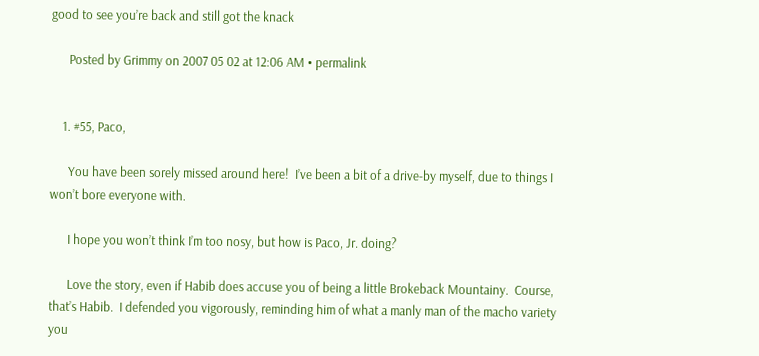good to see you’re back and still got the knack

      Posted by Grimmy on 2007 05 02 at 12:06 AM • permalink


    1. #55, Paco,

      You have been sorely missed around here!  I’ve been a bit of a drive-by myself, due to things I won’t bore everyone with.

      I hope you won’t think I’m too nosy, but how is Paco, Jr. doing?

      Love the story, even if Habib does accuse you of being a little Brokeback Mountainy.  Course, that’s Habib.  I defended you vigorously, reminding him of what a manly man of the macho variety you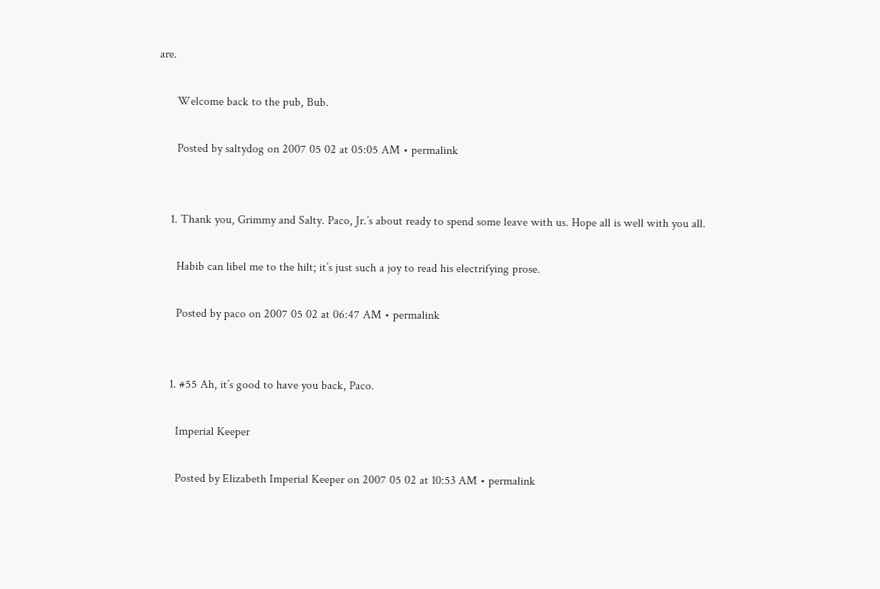are.

      Welcome back to the pub, Bub.

      Posted by saltydog on 2007 05 02 at 05:05 AM • permalink


    1. Thank you, Grimmy and Salty. Paco, Jr.’s about ready to spend some leave with us. Hope all is well with you all.

      Habib can libel me to the hilt; it’s just such a joy to read his electrifying prose.

      Posted by paco on 2007 05 02 at 06:47 AM • permalink


    1. #55 Ah, it’s good to have you back, Paco.

      Imperial Keeper

      Posted by Elizabeth Imperial Keeper on 2007 05 02 at 10:53 AM • permalink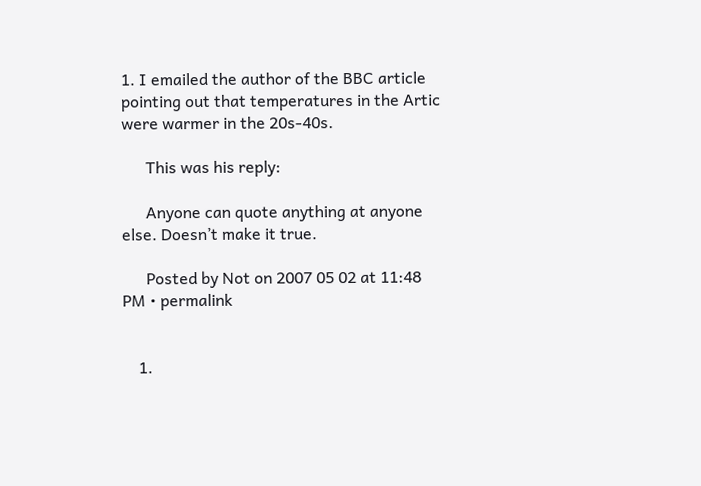1. I emailed the author of the BBC article pointing out that temperatures in the Artic were warmer in the 20s-40s.

      This was his reply:

      Anyone can quote anything at anyone else. Doesn’t make it true.

      Posted by Not on 2007 05 02 at 11:48 PM • permalink


    1.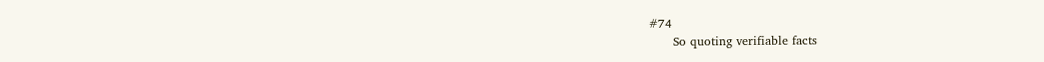#74
      So quoting verifiable facts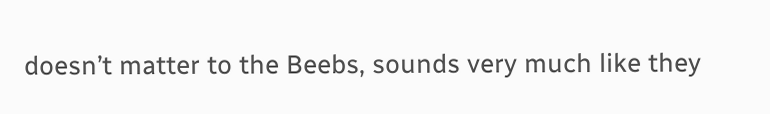doesn’t matter to the Beebs, sounds very much like they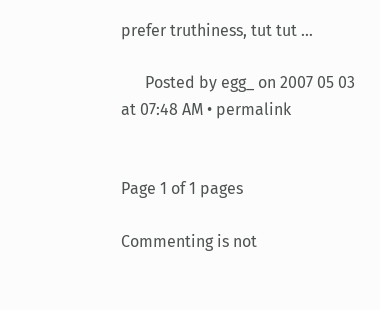prefer truthiness, tut tut …

      Posted by egg_ on 2007 05 03 at 07:48 AM • permalink


Page 1 of 1 pages

Commenting is not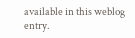available in this weblog entry.